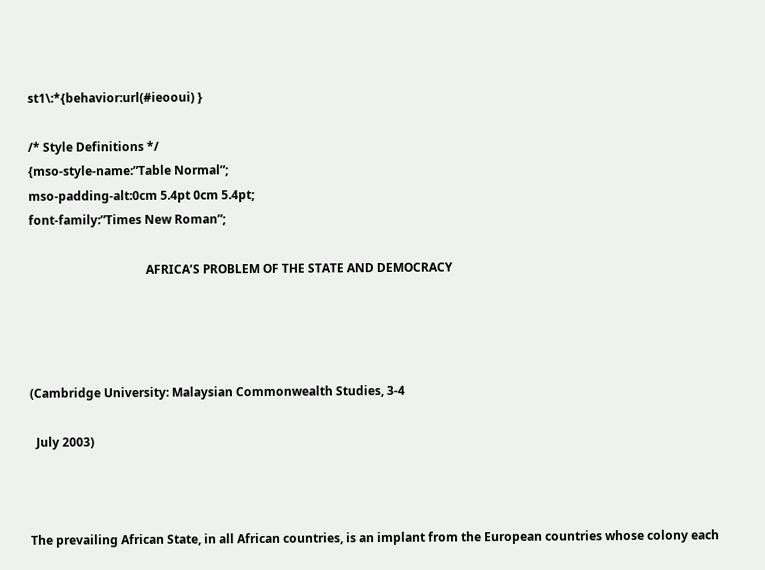st1\:*{behavior:url(#ieooui) }

/* Style Definitions */
{mso-style-name:”Table Normal”;
mso-padding-alt:0cm 5.4pt 0cm 5.4pt;
font-family:”Times New Roman”;

                                       AFRICA’S PROBLEM OF THE STATE AND DEMOCRACY




(Cambridge University: Malaysian Commonwealth Studies, 3-4

  July 2003)



The prevailing African State, in all African countries, is an implant from the European countries whose colony each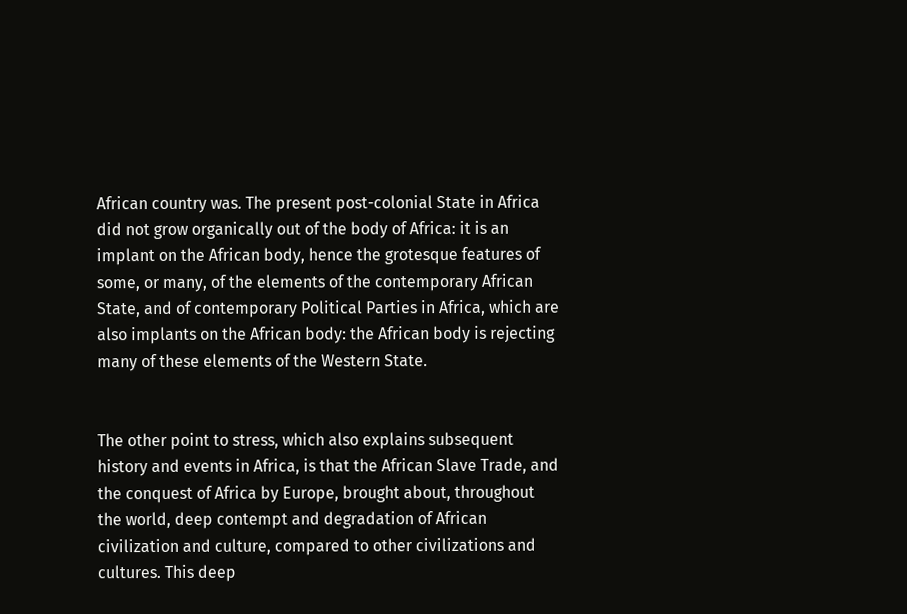African country was. The present post-colonial State in Africa did not grow organically out of the body of Africa: it is an implant on the African body, hence the grotesque features of some, or many, of the elements of the contemporary African State, and of contemporary Political Parties in Africa, which are also implants on the African body: the African body is rejecting many of these elements of the Western State.


The other point to stress, which also explains subsequent history and events in Africa, is that the African Slave Trade, and the conquest of Africa by Europe, brought about, throughout the world, deep contempt and degradation of African civilization and culture, compared to other civilizations and cultures. This deep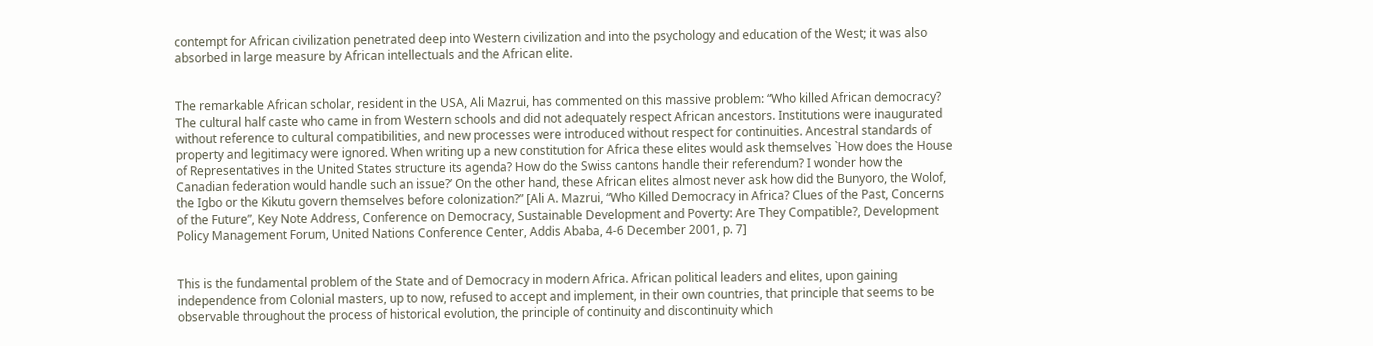contempt for African civilization penetrated deep into Western civilization and into the psychology and education of the West; it was also absorbed in large measure by African intellectuals and the African elite.


The remarkable African scholar, resident in the USA, Ali Mazrui, has commented on this massive problem: “Who killed African democracy? The cultural half caste who came in from Western schools and did not adequately respect African ancestors. Institutions were inaugurated without reference to cultural compatibilities, and new processes were introduced without respect for continuities. Ancestral standards of property and legitimacy were ignored. When writing up a new constitution for Africa these elites would ask themselves `How does the House of Representatives in the United States structure its agenda? How do the Swiss cantons handle their referendum? I wonder how the Canadian federation would handle such an issue?’ On the other hand, these African elites almost never ask how did the Bunyoro, the Wolof, the Igbo or the Kikutu govern themselves before colonization?” [Ali A. Mazrui, “Who Killed Democracy in Africa? Clues of the Past, Concerns of the Future”, Key Note Address, Conference on Democracy, Sustainable Development and Poverty: Are They Compatible?, Development Policy Management Forum, United Nations Conference Center, Addis Ababa, 4-6 December 2001, p. 7]


This is the fundamental problem of the State and of Democracy in modern Africa. African political leaders and elites, upon gaining independence from Colonial masters, up to now, refused to accept and implement, in their own countries, that principle that seems to be observable throughout the process of historical evolution, the principle of continuity and discontinuity which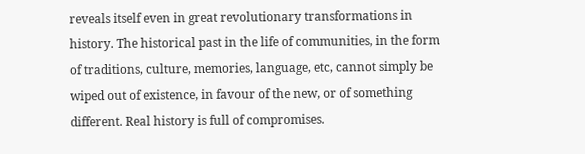reveals itself even in great revolutionary transformations in history. The historical past in the life of communities, in the form of traditions, culture, memories, language, etc, cannot simply be wiped out of existence, in favour of the new, or of something different. Real history is full of compromises.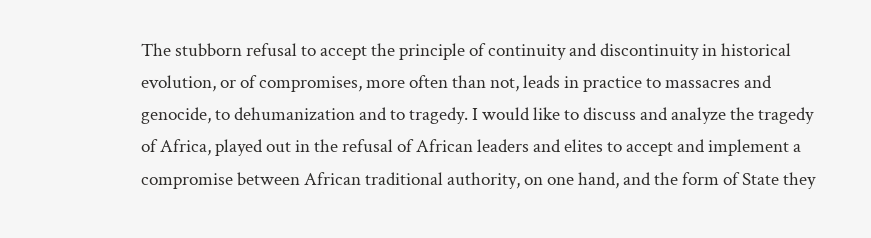The stubborn refusal to accept the principle of continuity and discontinuity in historical evolution, or of compromises, more often than not, leads in practice to massacres and genocide, to dehumanization and to tragedy. I would like to discuss and analyze the tragedy of Africa, played out in the refusal of African leaders and elites to accept and implement a compromise between African traditional authority, on one hand, and the form of State they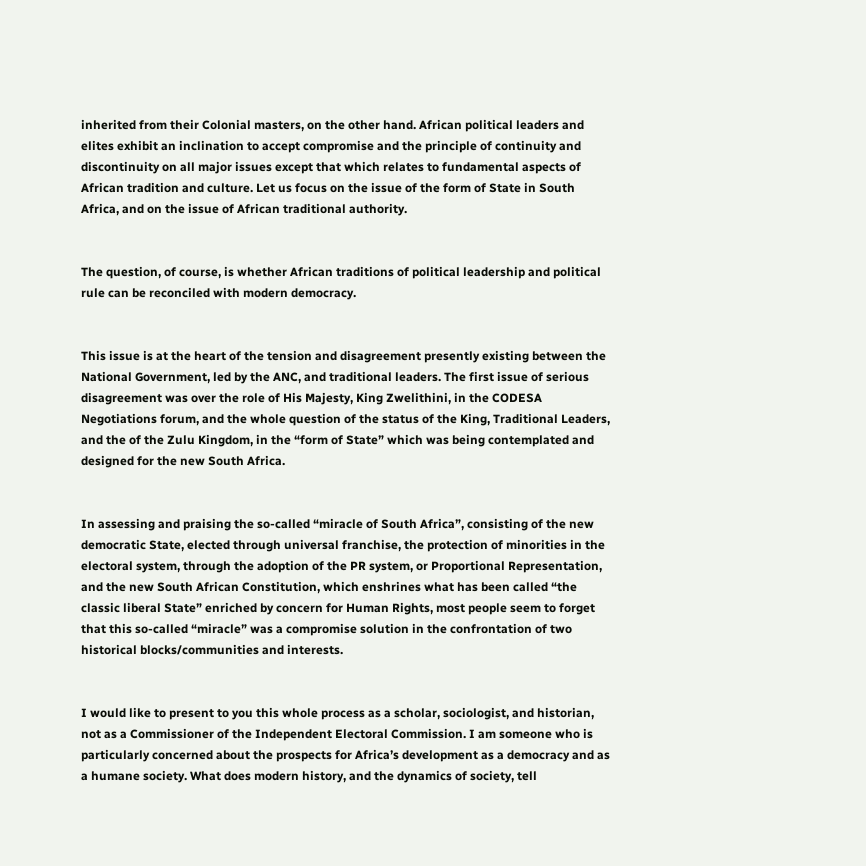inherited from their Colonial masters, on the other hand. African political leaders and elites exhibit an inclination to accept compromise and the principle of continuity and discontinuity on all major issues except that which relates to fundamental aspects of African tradition and culture. Let us focus on the issue of the form of State in South Africa, and on the issue of African traditional authority.


The question, of course, is whether African traditions of political leadership and political rule can be reconciled with modern democracy.


This issue is at the heart of the tension and disagreement presently existing between the National Government, led by the ANC, and traditional leaders. The first issue of serious disagreement was over the role of His Majesty, King Zwelithini, in the CODESA Negotiations forum, and the whole question of the status of the King, Traditional Leaders, and the of the Zulu Kingdom, in the “form of State” which was being contemplated and designed for the new South Africa.


In assessing and praising the so-called “miracle of South Africa”, consisting of the new democratic State, elected through universal franchise, the protection of minorities in the electoral system, through the adoption of the PR system, or Proportional Representation, and the new South African Constitution, which enshrines what has been called “the classic liberal State” enriched by concern for Human Rights, most people seem to forget that this so-called “miracle” was a compromise solution in the confrontation of two historical blocks/communities and interests.


I would like to present to you this whole process as a scholar, sociologist, and historian, not as a Commissioner of the Independent Electoral Commission. I am someone who is particularly concerned about the prospects for Africa’s development as a democracy and as a humane society. What does modern history, and the dynamics of society, tell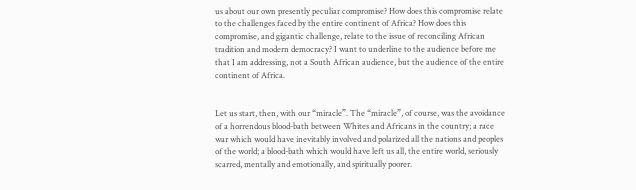us about our own presently peculiar compromise? How does this compromise relate to the challenges faced by the entire continent of Africa? How does this compromise, and gigantic challenge, relate to the issue of reconciling African tradition and modern democracy? I want to underline to the audience before me that I am addressing, not a South African audience, but the audience of the entire continent of Africa.


Let us start, then, with our “miracle”. The “miracle”, of course, was the avoidance of a horrendous blood-bath between Whites and Africans in the country; a race war which would have inevitably involved and polarized all the nations and peoples of the world; a blood-bath which would have left us all, the entire world, seriously scarred, mentally and emotionally, and spiritually poorer.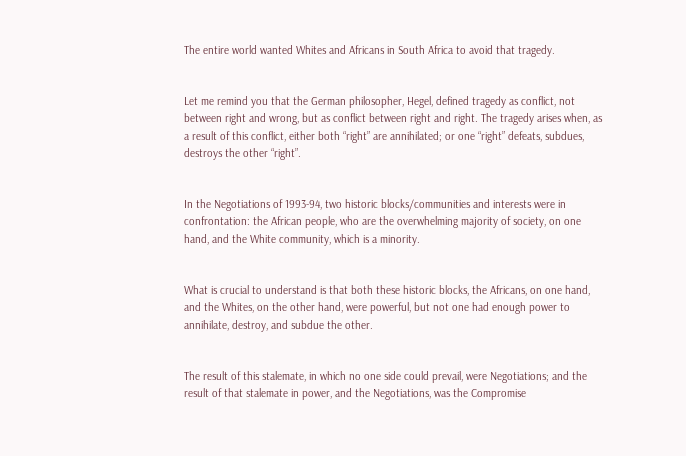The entire world wanted Whites and Africans in South Africa to avoid that tragedy.


Let me remind you that the German philosopher, Hegel, defined tragedy as conflict, not between right and wrong, but as conflict between right and right. The tragedy arises when, as a result of this conflict, either both “right” are annihilated; or one “right” defeats, subdues, destroys the other “right”.


In the Negotiations of 1993-94, two historic blocks/communities and interests were in confrontation: the African people, who are the overwhelming majority of society, on one hand, and the White community, which is a minority.


What is crucial to understand is that both these historic blocks, the Africans, on one hand, and the Whites, on the other hand, were powerful, but not one had enough power to annihilate, destroy, and subdue the other.


The result of this stalemate, in which no one side could prevail, were Negotiations; and the result of that stalemate in power, and the Negotiations, was the Compromise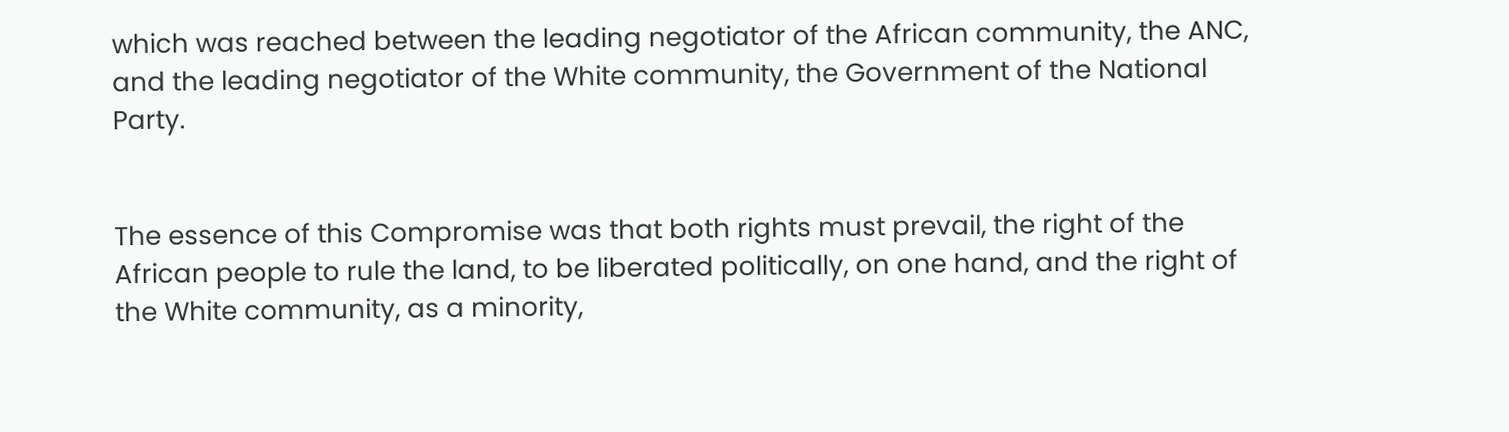which was reached between the leading negotiator of the African community, the ANC, and the leading negotiator of the White community, the Government of the National Party.


The essence of this Compromise was that both rights must prevail, the right of the African people to rule the land, to be liberated politically, on one hand, and the right of the White community, as a minority,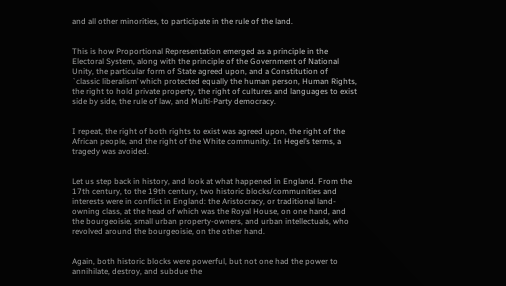and all other minorities, to participate in the rule of the land.


This is how Proportional Representation emerged as a principle in the Electoral System, along with the principle of the Government of National Unity, the particular form of State agreed upon, and a Constitution of `classic liberalism’ which protected equally the human person, Human Rights, the right to hold private property, the right of cultures and languages to exist side by side, the rule of law, and Multi-Party democracy.


I repeat, the right of both rights to exist was agreed upon, the right of the African people, and the right of the White community. In Hegel’s terms, a tragedy was avoided.


Let us step back in history, and look at what happened in England. From the 17th century, to the 19th century, two historic blocks/communities and interests were in conflict in England: the Aristocracy, or traditional land-owning class, at the head of which was the Royal House, on one hand, and the bourgeoisie, small urban property-owners, and urban intellectuals, who revolved around the bourgeoisie, on the other hand.


Again, both historic blocks were powerful, but not one had the power to annihilate, destroy, and subdue the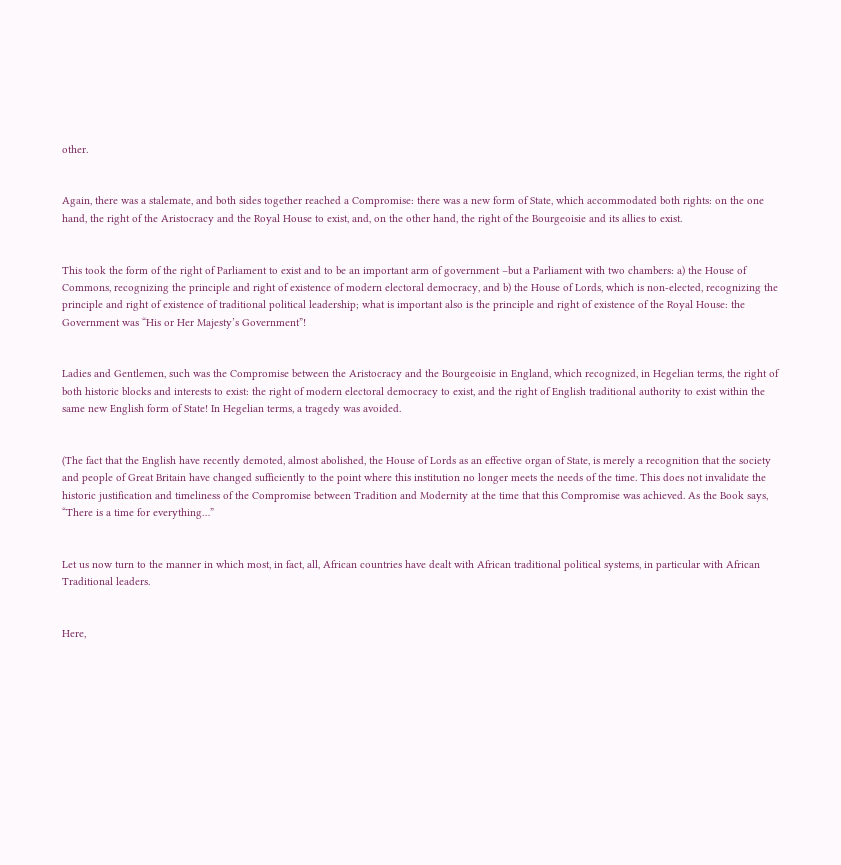other.


Again, there was a stalemate, and both sides together reached a Compromise: there was a new form of State, which accommodated both rights: on the one hand, the right of the Aristocracy and the Royal House to exist, and, on the other hand, the right of the Bourgeoisie and its allies to exist.


This took the form of the right of Parliament to exist and to be an important arm of government –but a Parliament with two chambers: a) the House of Commons, recognizing the principle and right of existence of modern electoral democracy, and b) the House of Lords, which is non-elected, recognizing the principle and right of existence of traditional political leadership; what is important also is the principle and right of existence of the Royal House: the Government was “His or Her Majesty’s Government”!


Ladies and Gentlemen, such was the Compromise between the Aristocracy and the Bourgeoisie in England, which recognized, in Hegelian terms, the right of both historic blocks and interests to exist: the right of modern electoral democracy to exist, and the right of English traditional authority to exist within the same new English form of State! In Hegelian terms, a tragedy was avoided.


(The fact that the English have recently demoted, almost abolished, the House of Lords as an effective organ of State, is merely a recognition that the society and people of Great Britain have changed sufficiently to the point where this institution no longer meets the needs of the time. This does not invalidate the historic justification and timeliness of the Compromise between Tradition and Modernity at the time that this Compromise was achieved. As the Book says, “There is a time for everything…”


Let us now turn to the manner in which most, in fact, all, African countries have dealt with African traditional political systems, in particular with African Traditional leaders.


Here,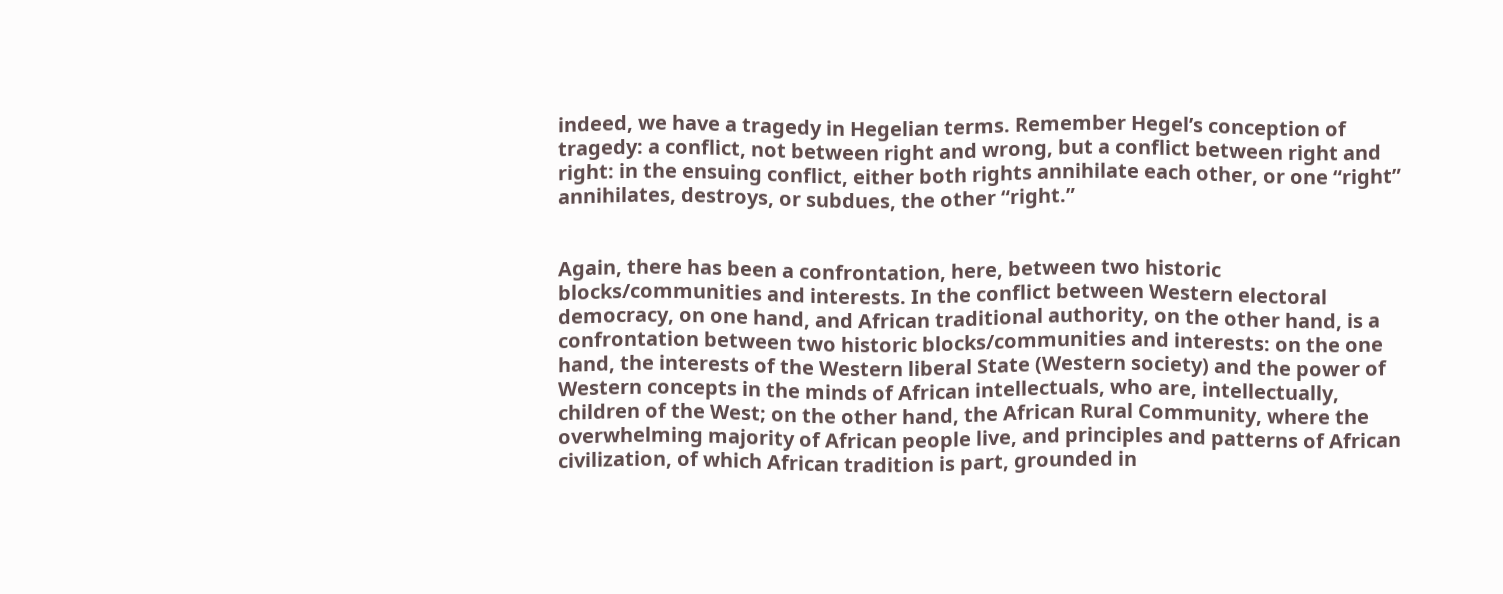indeed, we have a tragedy in Hegelian terms. Remember Hegel’s conception of tragedy: a conflict, not between right and wrong, but a conflict between right and right: in the ensuing conflict, either both rights annihilate each other, or one “right” annihilates, destroys, or subdues, the other “right.”


Again, there has been a confrontation, here, between two historic blocks/communities and interests. In the conflict between Western electoral democracy, on one hand, and African traditional authority, on the other hand, is a confrontation between two historic blocks/communities and interests: on the one hand, the interests of the Western liberal State (Western society) and the power of Western concepts in the minds of African intellectuals, who are, intellectually, children of the West; on the other hand, the African Rural Community, where the overwhelming majority of African people live, and principles and patterns of African civilization, of which African tradition is part, grounded in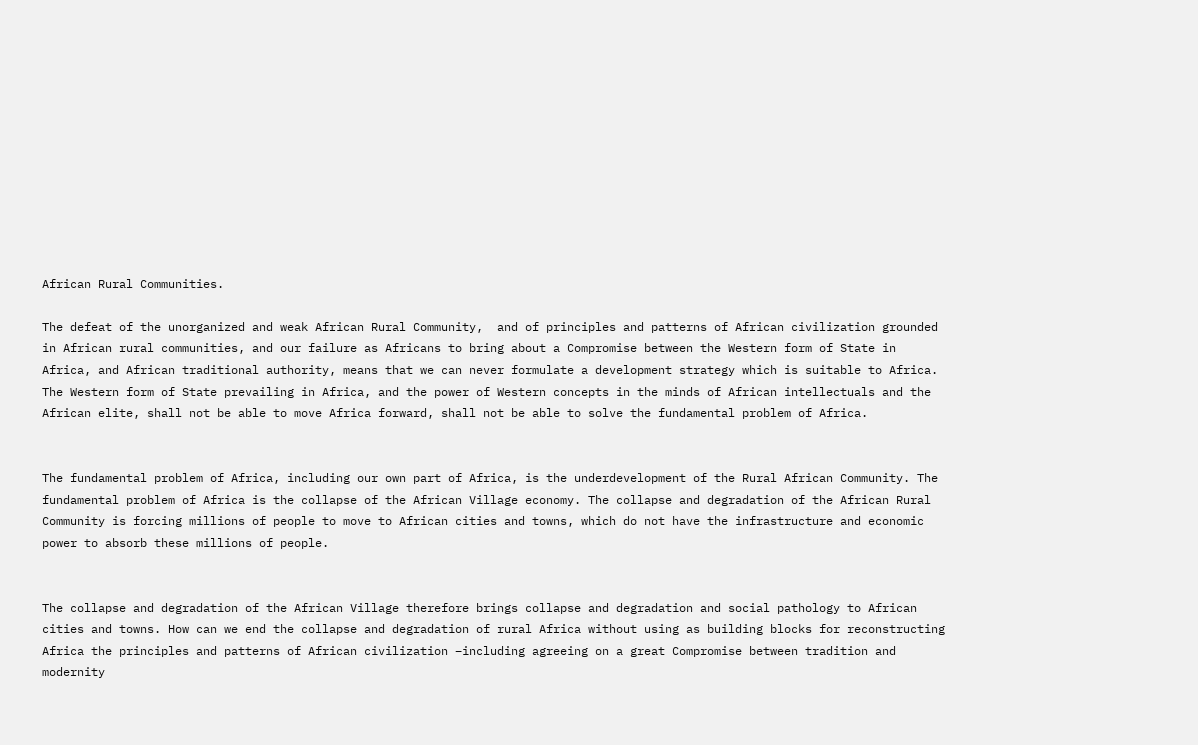African Rural Communities.

The defeat of the unorganized and weak African Rural Community,  and of principles and patterns of African civilization grounded in African rural communities, and our failure as Africans to bring about a Compromise between the Western form of State in Africa, and African traditional authority, means that we can never formulate a development strategy which is suitable to Africa. The Western form of State prevailing in Africa, and the power of Western concepts in the minds of African intellectuals and the African elite, shall not be able to move Africa forward, shall not be able to solve the fundamental problem of Africa.


The fundamental problem of Africa, including our own part of Africa, is the underdevelopment of the Rural African Community. The fundamental problem of Africa is the collapse of the African Village economy. The collapse and degradation of the African Rural Community is forcing millions of people to move to African cities and towns, which do not have the infrastructure and economic power to absorb these millions of people.


The collapse and degradation of the African Village therefore brings collapse and degradation and social pathology to African cities and towns. How can we end the collapse and degradation of rural Africa without using as building blocks for reconstructing Africa the principles and patterns of African civilization –including agreeing on a great Compromise between tradition and modernity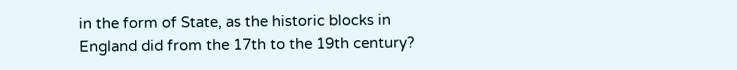in the form of State, as the historic blocks in England did from the 17th to the 19th century?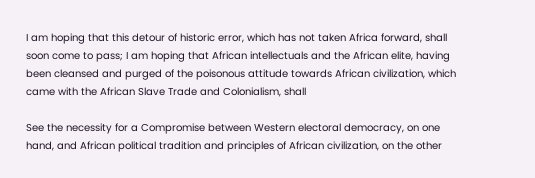I am hoping that this detour of historic error, which has not taken Africa forward, shall soon come to pass; I am hoping that African intellectuals and the African elite, having been cleansed and purged of the poisonous attitude towards African civilization, which came with the African Slave Trade and Colonialism, shall

See the necessity for a Compromise between Western electoral democracy, on one hand, and African political tradition and principles of African civilization, on the other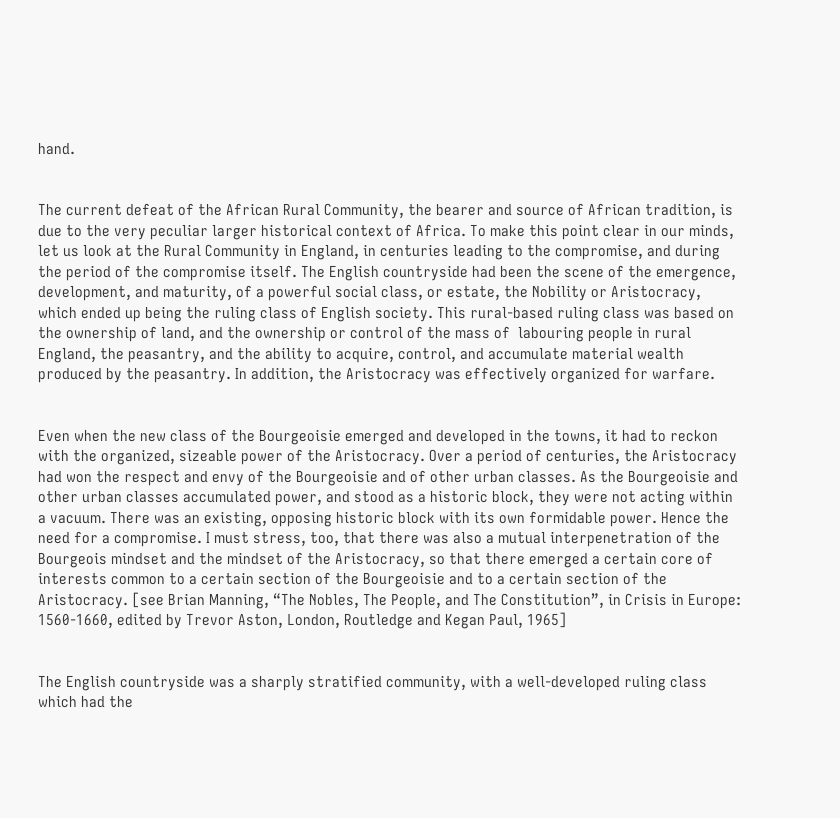hand.


The current defeat of the African Rural Community, the bearer and source of African tradition, is due to the very peculiar larger historical context of Africa. To make this point clear in our minds, let us look at the Rural Community in England, in centuries leading to the compromise, and during the period of the compromise itself. The English countryside had been the scene of the emergence, development, and maturity, of a powerful social class, or estate, the Nobility or Aristocracy, which ended up being the ruling class of English society. This rural-based ruling class was based on the ownership of land, and the ownership or control of the mass of  labouring people in rural England, the peasantry, and the ability to acquire, control, and accumulate material wealth produced by the peasantry. In addition, the Aristocracy was effectively organized for warfare.


Even when the new class of the Bourgeoisie emerged and developed in the towns, it had to reckon with the organized, sizeable power of the Aristocracy. Over a period of centuries, the Aristocracy had won the respect and envy of the Bourgeoisie and of other urban classes. As the Bourgeoisie and other urban classes accumulated power, and stood as a historic block, they were not acting within a vacuum. There was an existing, opposing historic block with its own formidable power. Hence the need for a compromise. I must stress, too, that there was also a mutual interpenetration of the Bourgeois mindset and the mindset of the Aristocracy, so that there emerged a certain core of interests common to a certain section of the Bourgeoisie and to a certain section of the Aristocracy. [see Brian Manning, “The Nobles, The People, and The Constitution”, in Crisis in Europe: 1560-1660, edited by Trevor Aston, London, Routledge and Kegan Paul, 1965]


The English countryside was a sharply stratified community, with a well-developed ruling class which had the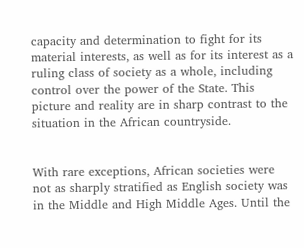capacity and determination to fight for its material interests, as well as for its interest as a ruling class of society as a whole, including control over the power of the State. This picture and reality are in sharp contrast to the situation in the African countryside.


With rare exceptions, African societies were not as sharply stratified as English society was in the Middle and High Middle Ages. Until the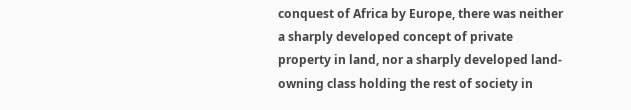conquest of Africa by Europe, there was neither a sharply developed concept of private property in land, nor a sharply developed land-owning class holding the rest of society in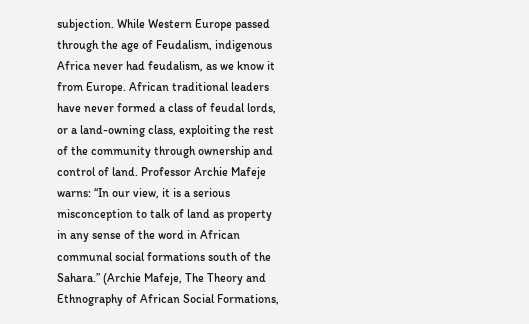subjection. While Western Europe passed through the age of Feudalism, indigenous Africa never had feudalism, as we know it from Europe. African traditional leaders have never formed a class of feudal lords, or a land-owning class, exploiting the rest of the community through ownership and control of land. Professor Archie Mafeje warns: “In our view, it is a serious misconception to talk of land as property in any sense of the word in African communal social formations south of the Sahara.” (Archie Mafeje, The Theory and Ethnography of African Social Formations,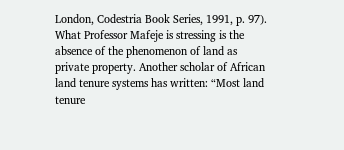London, Codestria Book Series, 1991, p. 97). What Professor Mafeje is stressing is the absence of the phenomenon of land as private property. Another scholar of African land tenure systems has written: “Most land tenure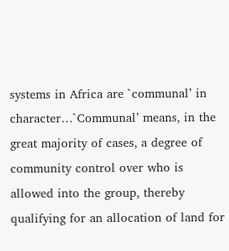systems in Africa are `communal’ in character…`Communal’ means, in the great majority of cases, a degree of community control over who is allowed into the group, thereby qualifying for an allocation of land for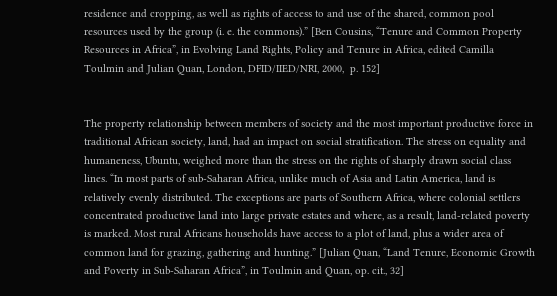residence and cropping, as well as rights of access to and use of the shared, common pool resources used by the group (i. e. the commons).” [Ben Cousins, “Tenure and Common Property Resources in Africa”, in Evolving Land Rights, Policy and Tenure in Africa, edited Camilla Toulmin and Julian Quan, London, DFID/IIED/NRI, 2000,  p. 152]


The property relationship between members of society and the most important productive force in traditional African society, land, had an impact on social stratification. The stress on equality and humaneness, Ubuntu, weighed more than the stress on the rights of sharply drawn social class lines. “In most parts of sub-Saharan Africa, unlike much of Asia and Latin America, land is relatively evenly distributed. The exceptions are parts of Southern Africa, where colonial settlers concentrated productive land into large private estates and where, as a result, land-related poverty is marked. Most rural Africans households have access to a plot of land, plus a wider area of common land for grazing, gathering and hunting.” [Julian Quan, “Land Tenure, Economic Growth and Poverty in Sub-Saharan Africa”, in Toulmin and Quan, op. cit., 32]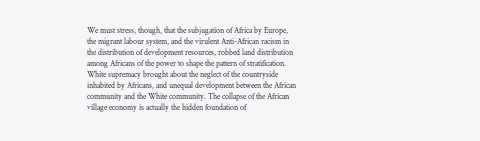We must stress, though, that the subjugation of Africa by Europe, the migrant labour system, and the virulent Anti-African racism in the distribution of development resources, robbed land distribution among Africans of the power to shape the pattern of stratification. White supremacy brought about the neglect of the countryside inhabited by Africans, and unequal development between the African community and the White community. The collapse of the African village economy is actually the hidden foundation of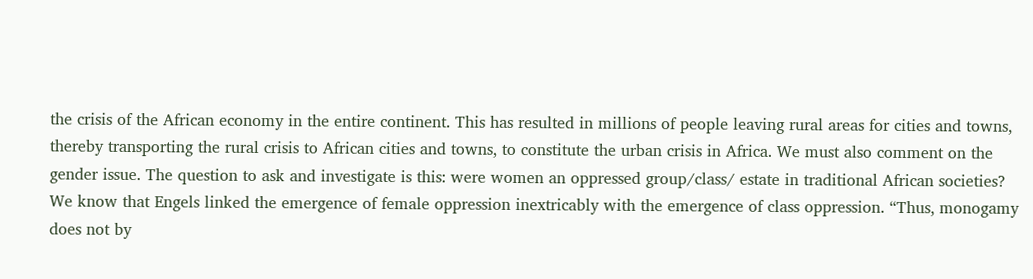the crisis of the African economy in the entire continent. This has resulted in millions of people leaving rural areas for cities and towns, thereby transporting the rural crisis to African cities and towns, to constitute the urban crisis in Africa. We must also comment on the gender issue. The question to ask and investigate is this: were women an oppressed group/class/ estate in traditional African societies? We know that Engels linked the emergence of female oppression inextricably with the emergence of class oppression. “Thus, monogamy does not by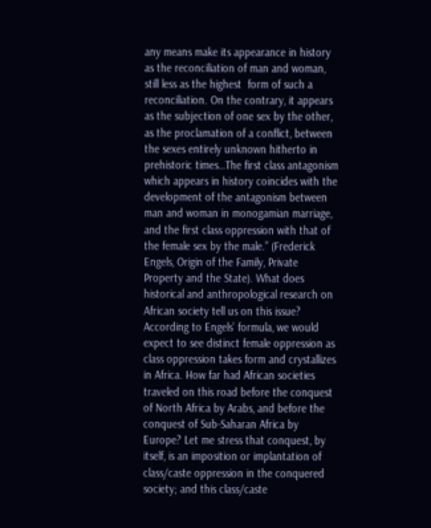any means make its appearance in history as the reconciliation of man and woman, still less as the highest  form of such a reconciliation. On the contrary, it appears as the subjection of one sex by the other, as the proclamation of a conflict, between the sexes entirely unknown hitherto in prehistoric times…The first class antagonism which appears in history coincides with the development of the antagonism between man and woman in monogamian marriage, and the first class oppression with that of the female sex by the male.” (Frederick Engels, Origin of the Family, Private Property and the State). What does historical and anthropological research on African society tell us on this issue? According to Engels’ formula, we would expect to see distinct female oppression as class oppression takes form and crystallizes in Africa. How far had African societies traveled on this road before the conquest of North Africa by Arabs, and before the conquest of Sub-Saharan Africa by Europe? Let me stress that conquest, by itself, is an imposition or implantation of class/caste oppression in the conquered society; and this class/caste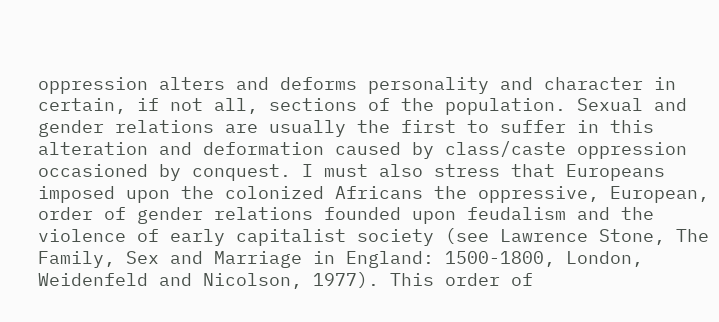oppression alters and deforms personality and character in certain, if not all, sections of the population. Sexual and gender relations are usually the first to suffer in this alteration and deformation caused by class/caste oppression occasioned by conquest. I must also stress that Europeans imposed upon the colonized Africans the oppressive, European, order of gender relations founded upon feudalism and the violence of early capitalist society (see Lawrence Stone, The Family, Sex and Marriage in England: 1500-1800, London, Weidenfeld and Nicolson, 1977). This order of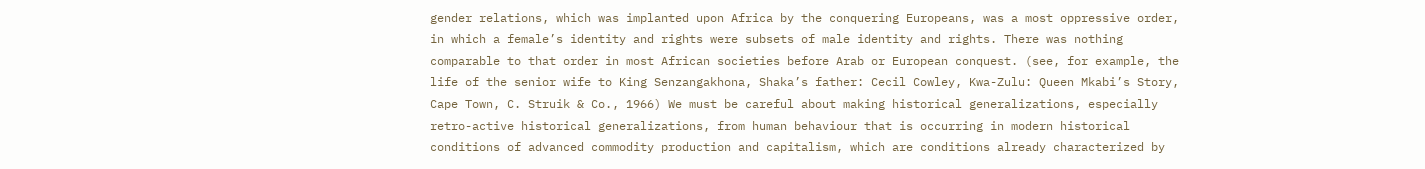gender relations, which was implanted upon Africa by the conquering Europeans, was a most oppressive order, in which a female’s identity and rights were subsets of male identity and rights. There was nothing comparable to that order in most African societies before Arab or European conquest. (see, for example, the life of the senior wife to King Senzangakhona, Shaka’s father: Cecil Cowley, Kwa-Zulu: Queen Mkabi’s Story, Cape Town, C. Struik & Co., 1966) We must be careful about making historical generalizations, especially retro-active historical generalizations, from human behaviour that is occurring in modern historical conditions of advanced commodity production and capitalism, which are conditions already characterized by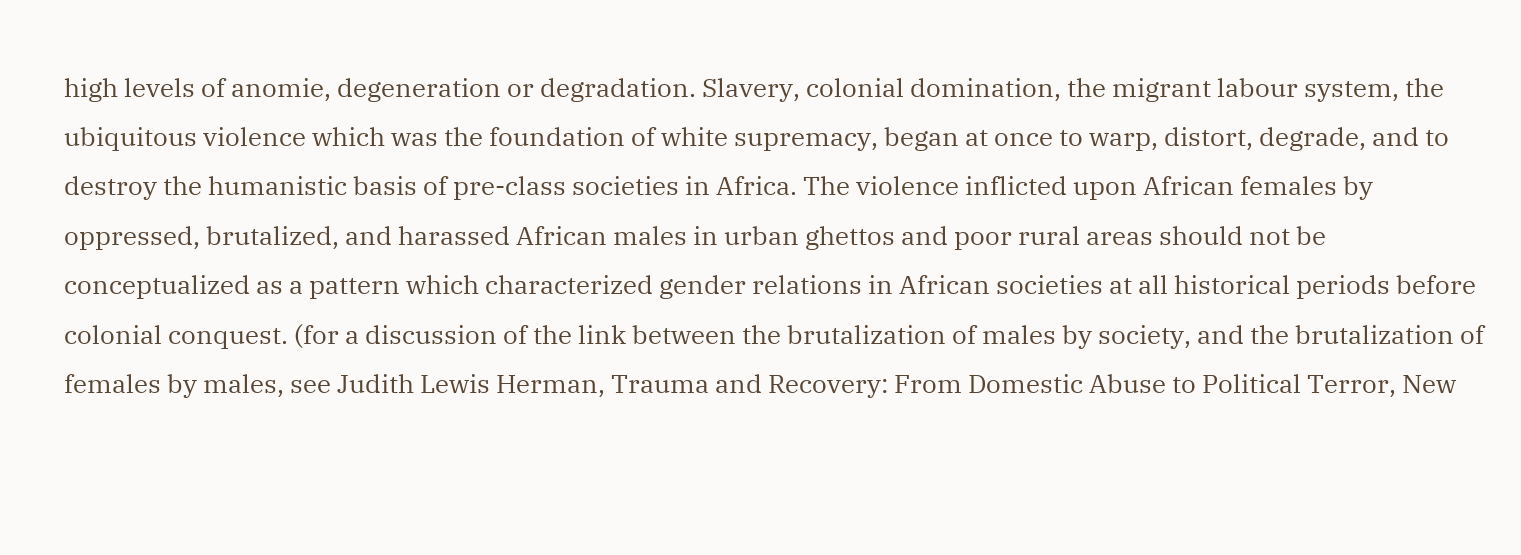high levels of anomie, degeneration or degradation. Slavery, colonial domination, the migrant labour system, the ubiquitous violence which was the foundation of white supremacy, began at once to warp, distort, degrade, and to destroy the humanistic basis of pre-class societies in Africa. The violence inflicted upon African females by oppressed, brutalized, and harassed African males in urban ghettos and poor rural areas should not be conceptualized as a pattern which characterized gender relations in African societies at all historical periods before colonial conquest. (for a discussion of the link between the brutalization of males by society, and the brutalization of females by males, see Judith Lewis Herman, Trauma and Recovery: From Domestic Abuse to Political Terror, New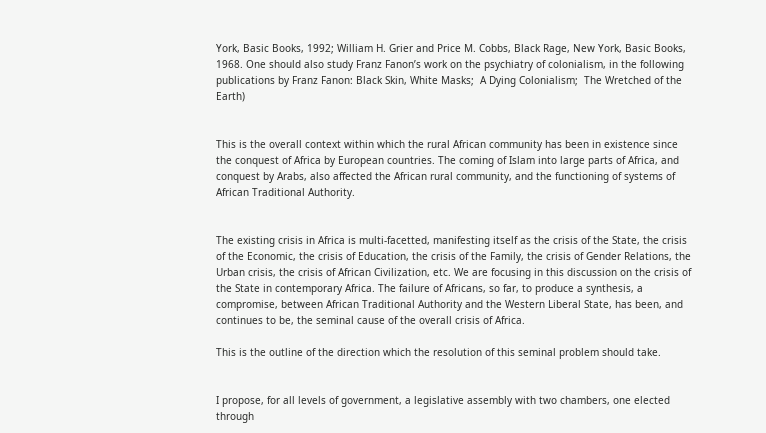York, Basic Books, 1992; William H. Grier and Price M. Cobbs, Black Rage, New York, Basic Books, 1968. One should also study Franz Fanon’s work on the psychiatry of colonialism, in the following publications by Franz Fanon: Black Skin, White Masks;  A Dying Colonialism;  The Wretched of the Earth)


This is the overall context within which the rural African community has been in existence since the conquest of Africa by European countries. The coming of Islam into large parts of Africa, and conquest by Arabs, also affected the African rural community, and the functioning of systems of African Traditional Authority.


The existing crisis in Africa is multi-facetted, manifesting itself as the crisis of the State, the crisis of the Economic, the crisis of Education, the crisis of the Family, the crisis of Gender Relations, the Urban crisis, the crisis of African Civilization, etc. We are focusing in this discussion on the crisis of the State in contemporary Africa. The failure of Africans, so far, to produce a synthesis, a compromise, between African Traditional Authority and the Western Liberal State, has been, and continues to be, the seminal cause of the overall crisis of Africa.

This is the outline of the direction which the resolution of this seminal problem should take.


I propose, for all levels of government, a legislative assembly with two chambers, one elected through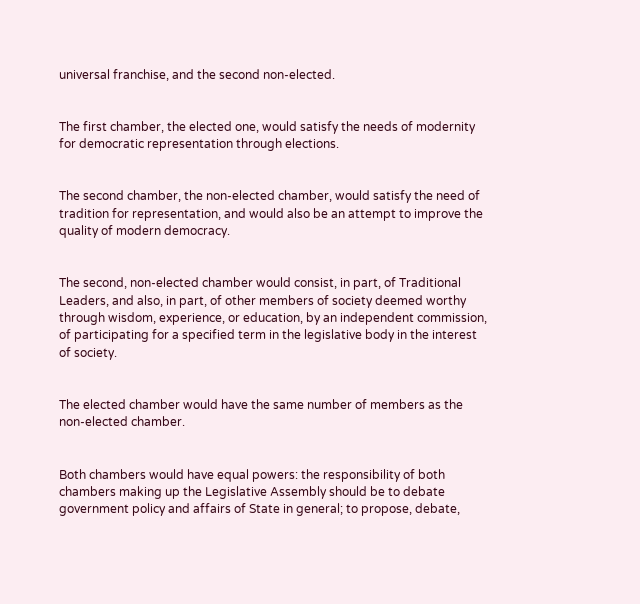universal franchise, and the second non-elected.


The first chamber, the elected one, would satisfy the needs of modernity for democratic representation through elections.


The second chamber, the non-elected chamber, would satisfy the need of tradition for representation, and would also be an attempt to improve the quality of modern democracy.


The second, non-elected chamber would consist, in part, of Traditional Leaders, and also, in part, of other members of society deemed worthy through wisdom, experience, or education, by an independent commission, of participating for a specified term in the legislative body in the interest of society.


The elected chamber would have the same number of members as the non-elected chamber.


Both chambers would have equal powers: the responsibility of both chambers making up the Legislative Assembly should be to debate government policy and affairs of State in general; to propose, debate,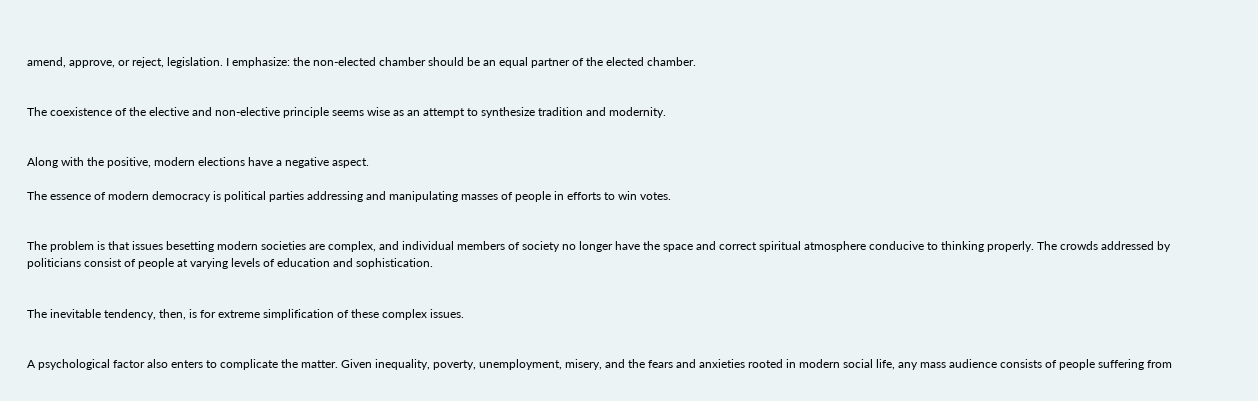amend, approve, or reject, legislation. I emphasize: the non-elected chamber should be an equal partner of the elected chamber.


The coexistence of the elective and non-elective principle seems wise as an attempt to synthesize tradition and modernity.


Along with the positive, modern elections have a negative aspect.

The essence of modern democracy is political parties addressing and manipulating masses of people in efforts to win votes.


The problem is that issues besetting modern societies are complex, and individual members of society no longer have the space and correct spiritual atmosphere conducive to thinking properly. The crowds addressed by politicians consist of people at varying levels of education and sophistication.


The inevitable tendency, then, is for extreme simplification of these complex issues.


A psychological factor also enters to complicate the matter. Given inequality, poverty, unemployment, misery, and the fears and anxieties rooted in modern social life, any mass audience consists of people suffering from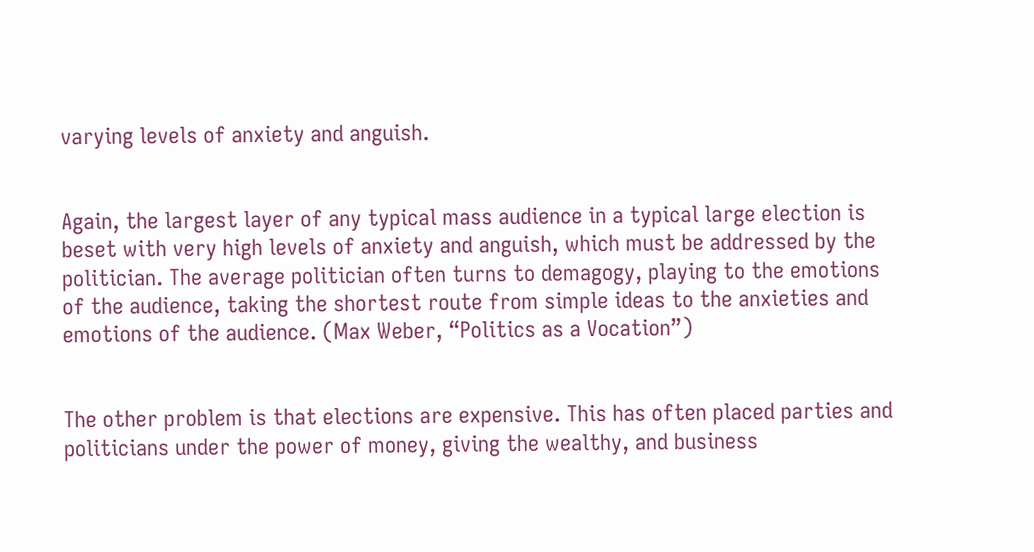varying levels of anxiety and anguish.


Again, the largest layer of any typical mass audience in a typical large election is beset with very high levels of anxiety and anguish, which must be addressed by the politician. The average politician often turns to demagogy, playing to the emotions of the audience, taking the shortest route from simple ideas to the anxieties and emotions of the audience. (Max Weber, “Politics as a Vocation”)


The other problem is that elections are expensive. This has often placed parties and politicians under the power of money, giving the wealthy, and business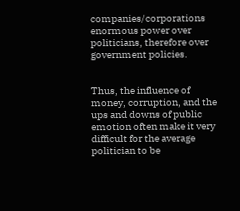companies/corporations enormous power over politicians, therefore over government policies.


Thus, the influence of money, corruption, and the ups and downs of public emotion often make it very difficult for the average politician to be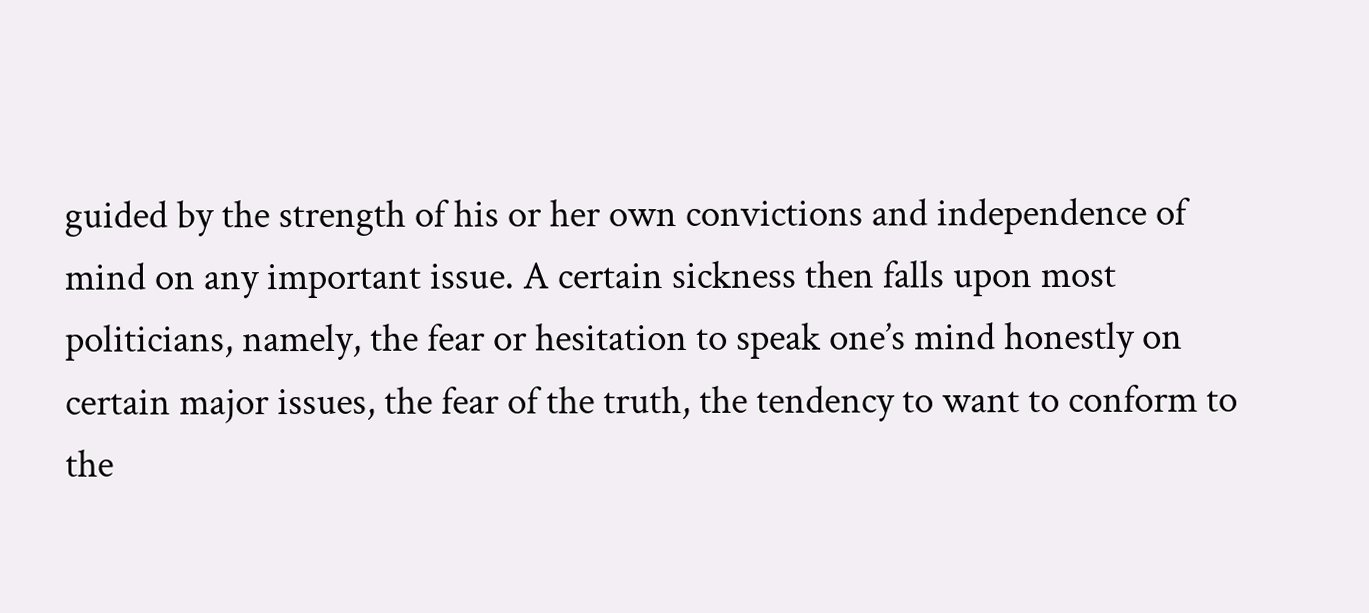guided by the strength of his or her own convictions and independence of mind on any important issue. A certain sickness then falls upon most politicians, namely, the fear or hesitation to speak one’s mind honestly on certain major issues, the fear of the truth, the tendency to want to conform to the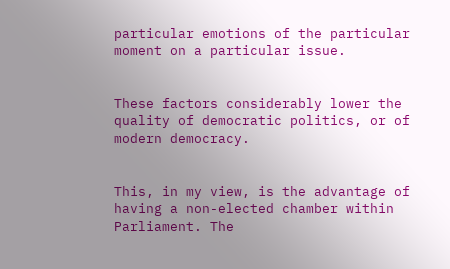particular emotions of the particular moment on a particular issue.


These factors considerably lower the quality of democratic politics, or of modern democracy.


This, in my view, is the advantage of having a non-elected chamber within Parliament. The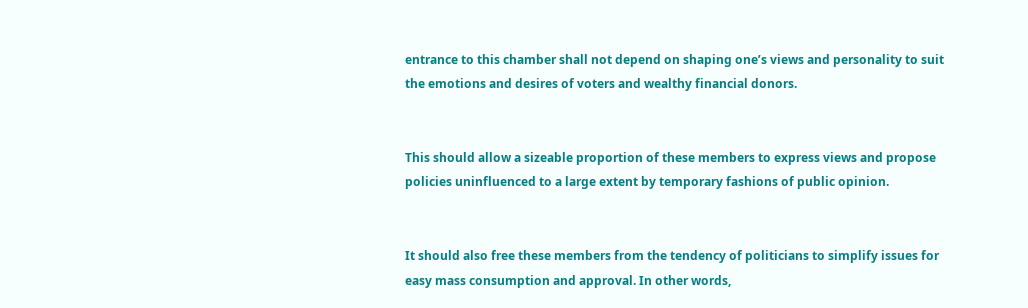entrance to this chamber shall not depend on shaping one’s views and personality to suit the emotions and desires of voters and wealthy financial donors.


This should allow a sizeable proportion of these members to express views and propose policies uninfluenced to a large extent by temporary fashions of public opinion.


It should also free these members from the tendency of politicians to simplify issues for easy mass consumption and approval. In other words,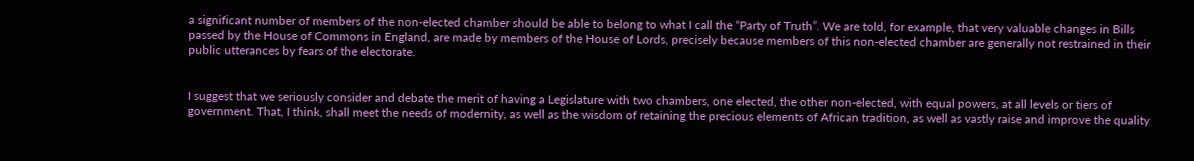a significant number of members of the non-elected chamber should be able to belong to what I call the “Party of Truth”. We are told, for example, that very valuable changes in Bills passed by the House of Commons in England, are made by members of the House of Lords, precisely because members of this non-elected chamber are generally not restrained in their public utterances by fears of the electorate.


I suggest that we seriously consider and debate the merit of having a Legislature with two chambers, one elected, the other non-elected, with equal powers, at all levels or tiers of government. That, I think, shall meet the needs of modernity, as well as the wisdom of retaining the precious elements of African tradition, as well as vastly raise and improve the quality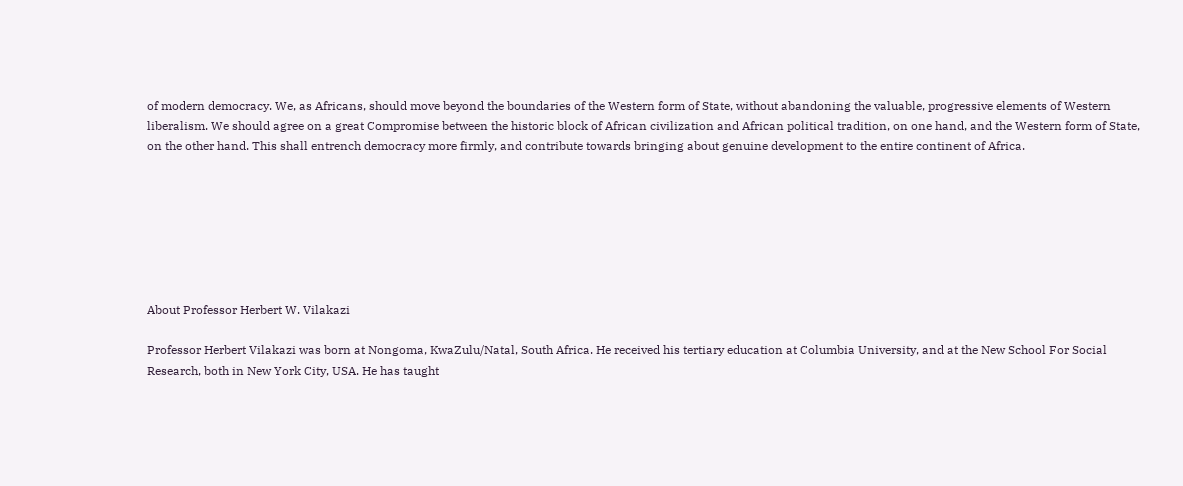of modern democracy. We, as Africans, should move beyond the boundaries of the Western form of State, without abandoning the valuable, progressive elements of Western liberalism. We should agree on a great Compromise between the historic block of African civilization and African political tradition, on one hand, and the Western form of State, on the other hand. This shall entrench democracy more firmly, and contribute towards bringing about genuine development to the entire continent of Africa.







About Professor Herbert W. Vilakazi

Professor Herbert Vilakazi was born at Nongoma, KwaZulu/Natal, South Africa. He received his tertiary education at Columbia University, and at the New School For Social Research, both in New York City, USA. He has taught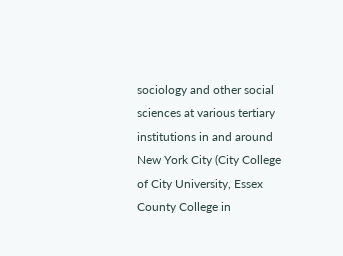sociology and other social sciences at various tertiary institutions in and around New York City (City College of City University, Essex County College in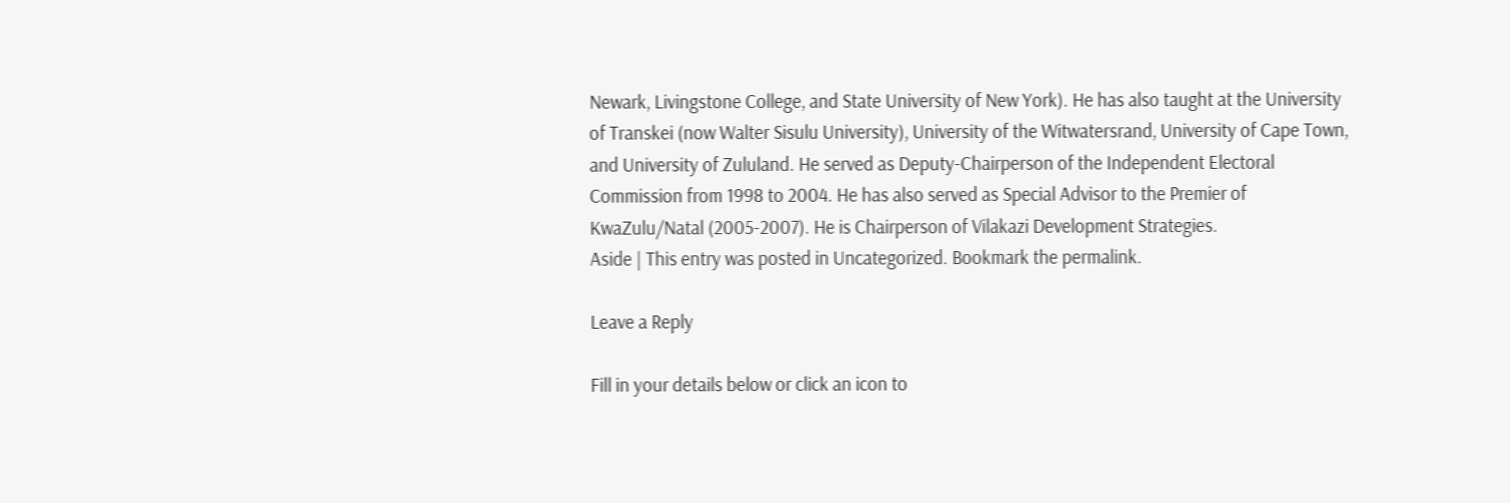Newark, Livingstone College, and State University of New York). He has also taught at the University of Transkei (now Walter Sisulu University), University of the Witwatersrand, University of Cape Town, and University of Zululand. He served as Deputy-Chairperson of the Independent Electoral Commission from 1998 to 2004. He has also served as Special Advisor to the Premier of KwaZulu/Natal (2005-2007). He is Chairperson of Vilakazi Development Strategies.
Aside | This entry was posted in Uncategorized. Bookmark the permalink.

Leave a Reply

Fill in your details below or click an icon to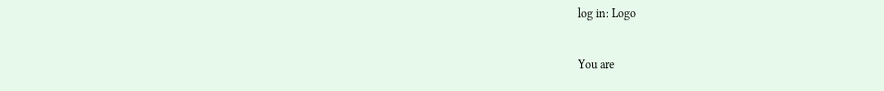log in: Logo

You are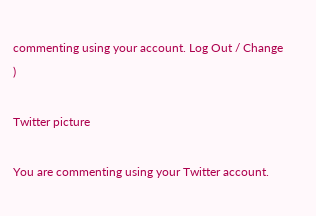commenting using your account. Log Out / Change )

Twitter picture

You are commenting using your Twitter account.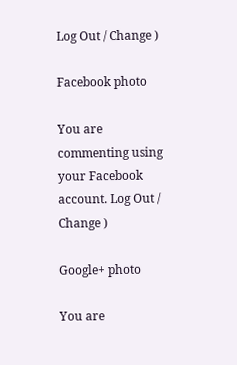Log Out / Change )

Facebook photo

You are commenting using your Facebook account. Log Out / Change )

Google+ photo

You are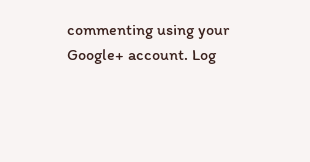commenting using your Google+ account. Log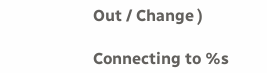Out / Change )

Connecting to %s